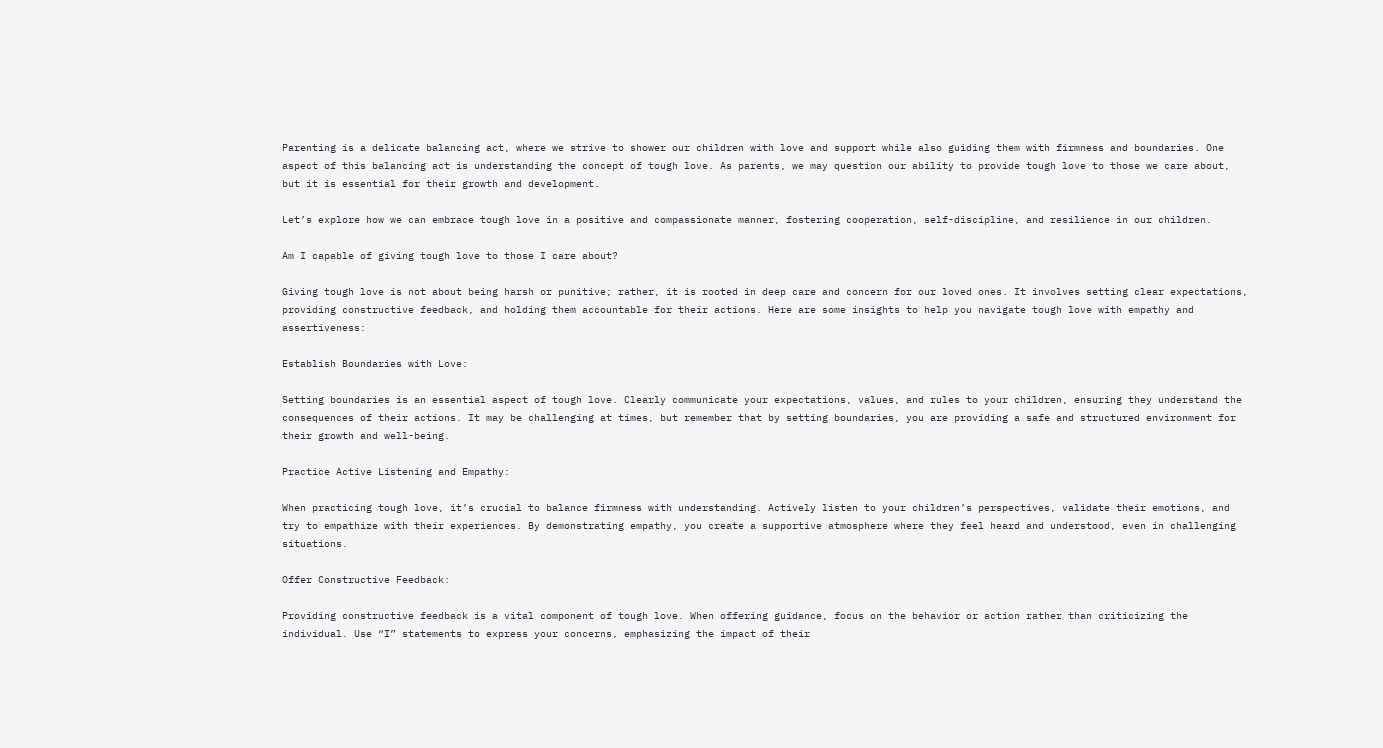Parenting is a delicate balancing act, where we strive to shower our children with love and support while also guiding them with firmness and boundaries. One aspect of this balancing act is understanding the concept of tough love. As parents, we may question our ability to provide tough love to those we care about, but it is essential for their growth and development.

Let’s explore how we can embrace tough love in a positive and compassionate manner, fostering cooperation, self-discipline, and resilience in our children.

Am I capable of giving tough love to those I care about?

Giving tough love is not about being harsh or punitive; rather, it is rooted in deep care and concern for our loved ones. It involves setting clear expectations, providing constructive feedback, and holding them accountable for their actions. Here are some insights to help you navigate tough love with empathy and assertiveness:

Establish Boundaries with Love:

Setting boundaries is an essential aspect of tough love. Clearly communicate your expectations, values, and rules to your children, ensuring they understand the consequences of their actions. It may be challenging at times, but remember that by setting boundaries, you are providing a safe and structured environment for their growth and well-being.

Practice Active Listening and Empathy:

When practicing tough love, it’s crucial to balance firmness with understanding. Actively listen to your children’s perspectives, validate their emotions, and try to empathize with their experiences. By demonstrating empathy, you create a supportive atmosphere where they feel heard and understood, even in challenging situations.

Offer Constructive Feedback:

Providing constructive feedback is a vital component of tough love. When offering guidance, focus on the behavior or action rather than criticizing the individual. Use “I” statements to express your concerns, emphasizing the impact of their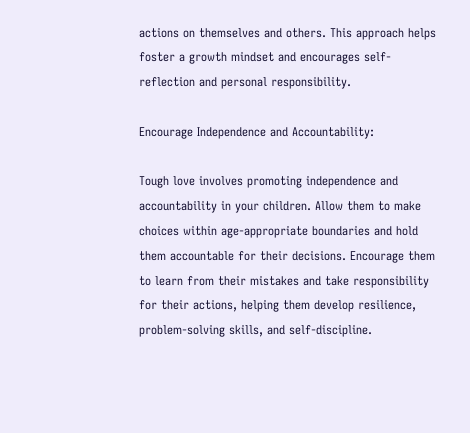actions on themselves and others. This approach helps foster a growth mindset and encourages self-reflection and personal responsibility.

Encourage Independence and Accountability:

Tough love involves promoting independence and accountability in your children. Allow them to make choices within age-appropriate boundaries and hold them accountable for their decisions. Encourage them to learn from their mistakes and take responsibility for their actions, helping them develop resilience, problem-solving skills, and self-discipline.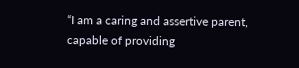“I am a caring and assertive parent, capable of providing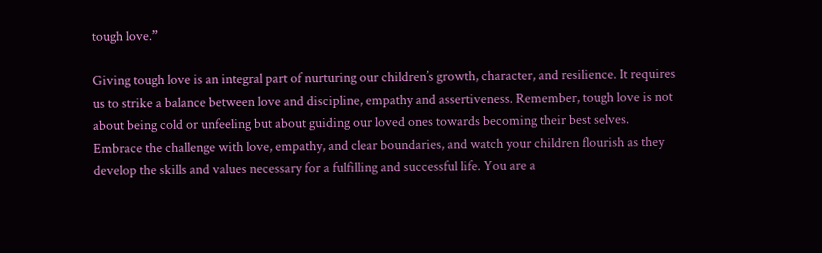tough love.”

Giving tough love is an integral part of nurturing our children’s growth, character, and resilience. It requires us to strike a balance between love and discipline, empathy and assertiveness. Remember, tough love is not about being cold or unfeeling but about guiding our loved ones towards becoming their best selves. Embrace the challenge with love, empathy, and clear boundaries, and watch your children flourish as they develop the skills and values necessary for a fulfilling and successful life. You are a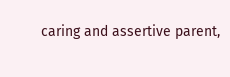caring and assertive parent,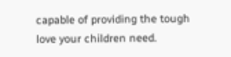capable of providing the tough love your children need.